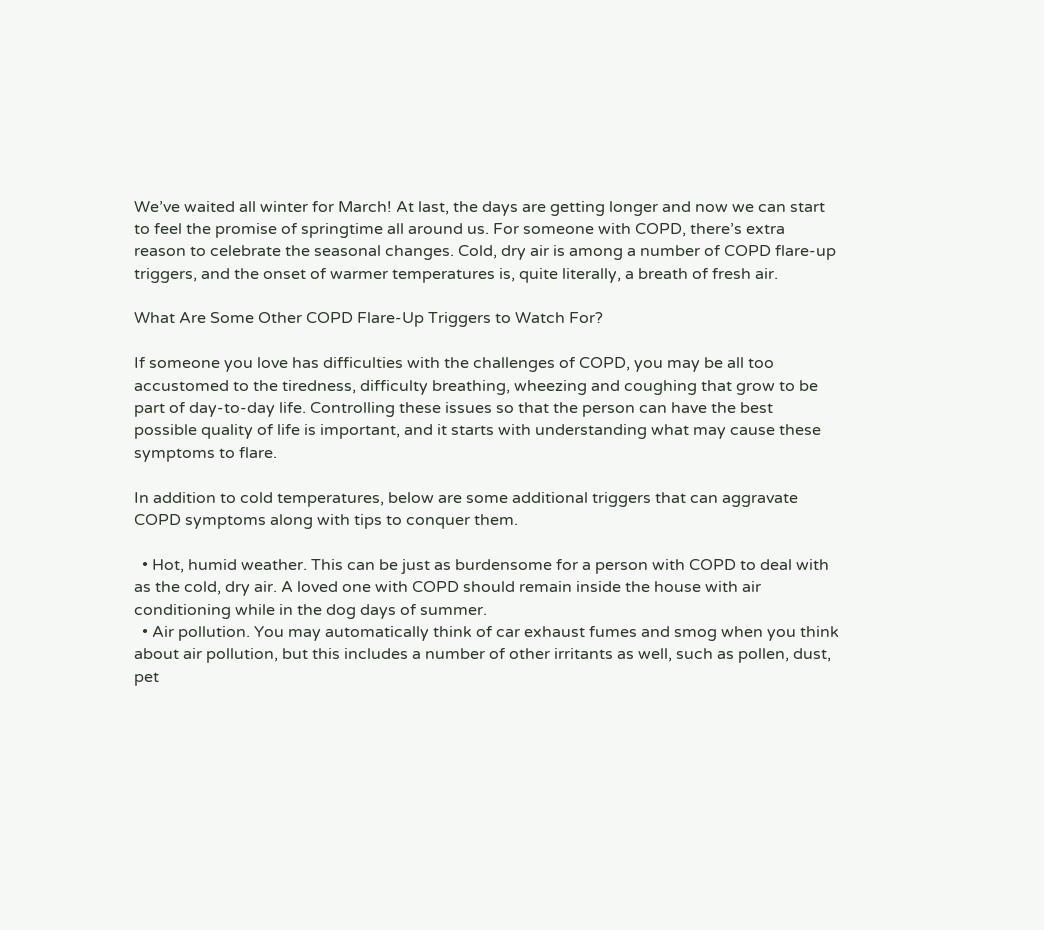We’ve waited all winter for March! At last, the days are getting longer and now we can start to feel the promise of springtime all around us. For someone with COPD, there’s extra reason to celebrate the seasonal changes. Cold, dry air is among a number of COPD flare-up triggers, and the onset of warmer temperatures is, quite literally, a breath of fresh air.

What Are Some Other COPD Flare-Up Triggers to Watch For?

If someone you love has difficulties with the challenges of COPD, you may be all too accustomed to the tiredness, difficulty breathing, wheezing and coughing that grow to be part of day-to-day life. Controlling these issues so that the person can have the best possible quality of life is important, and it starts with understanding what may cause these symptoms to flare.

In addition to cold temperatures, below are some additional triggers that can aggravate COPD symptoms along with tips to conquer them.

  • Hot, humid weather. This can be just as burdensome for a person with COPD to deal with as the cold, dry air. A loved one with COPD should remain inside the house with air conditioning while in the dog days of summer.
  • Air pollution. You may automatically think of car exhaust fumes and smog when you think about air pollution, but this includes a number of other irritants as well, such as pollen, dust, pet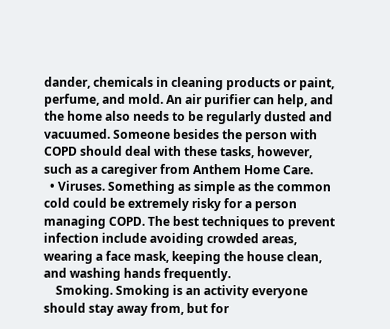dander, chemicals in cleaning products or paint, perfume, and mold. An air purifier can help, and the home also needs to be regularly dusted and vacuumed. Someone besides the person with COPD should deal with these tasks, however, such as a caregiver from Anthem Home Care.
  • Viruses. Something as simple as the common cold could be extremely risky for a person managing COPD. The best techniques to prevent infection include avoiding crowded areas, wearing a face mask, keeping the house clean, and washing hands frequently.
    Smoking. Smoking is an activity everyone should stay away from, but for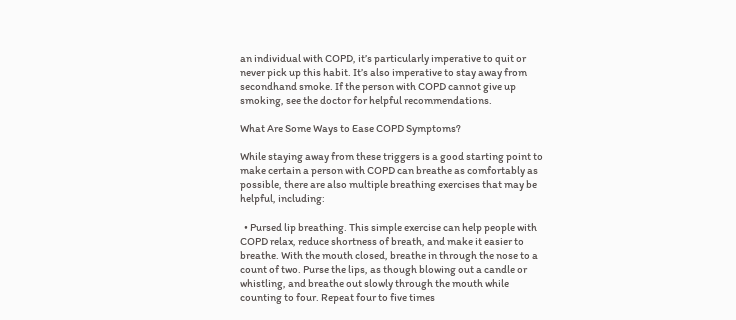an individual with COPD, it’s particularly imperative to quit or never pick up this habit. It’s also imperative to stay away from secondhand smoke. If the person with COPD cannot give up smoking, see the doctor for helpful recommendations.

What Are Some Ways to Ease COPD Symptoms?

While staying away from these triggers is a good starting point to make certain a person with COPD can breathe as comfortably as possible, there are also multiple breathing exercises that may be helpful, including:

  • Pursed lip breathing. This simple exercise can help people with COPD relax, reduce shortness of breath, and make it easier to breathe. With the mouth closed, breathe in through the nose to a count of two. Purse the lips, as though blowing out a candle or whistling, and breathe out slowly through the mouth while counting to four. Repeat four to five times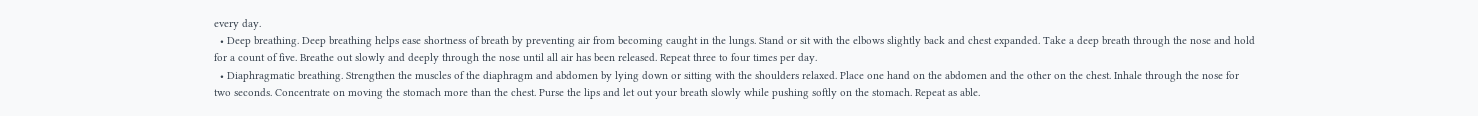every day.
  • Deep breathing. Deep breathing helps ease shortness of breath by preventing air from becoming caught in the lungs. Stand or sit with the elbows slightly back and chest expanded. Take a deep breath through the nose and hold for a count of five. Breathe out slowly and deeply through the nose until all air has been released. Repeat three to four times per day.
  • Diaphragmatic breathing. Strengthen the muscles of the diaphragm and abdomen by lying down or sitting with the shoulders relaxed. Place one hand on the abdomen and the other on the chest. Inhale through the nose for two seconds. Concentrate on moving the stomach more than the chest. Purse the lips and let out your breath slowly while pushing softly on the stomach. Repeat as able.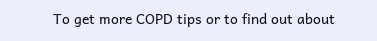To get more COPD tips or to find out about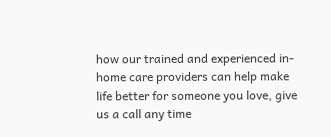how our trained and experienced in-home care providers can help make life better for someone you love, give us a call any time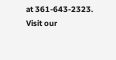at 361-643-2323. Visit our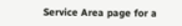Service Area page for a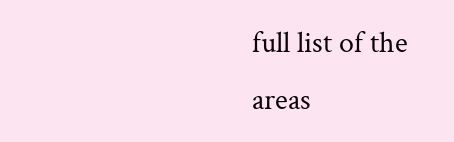full list of the areas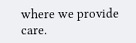where we provide care.